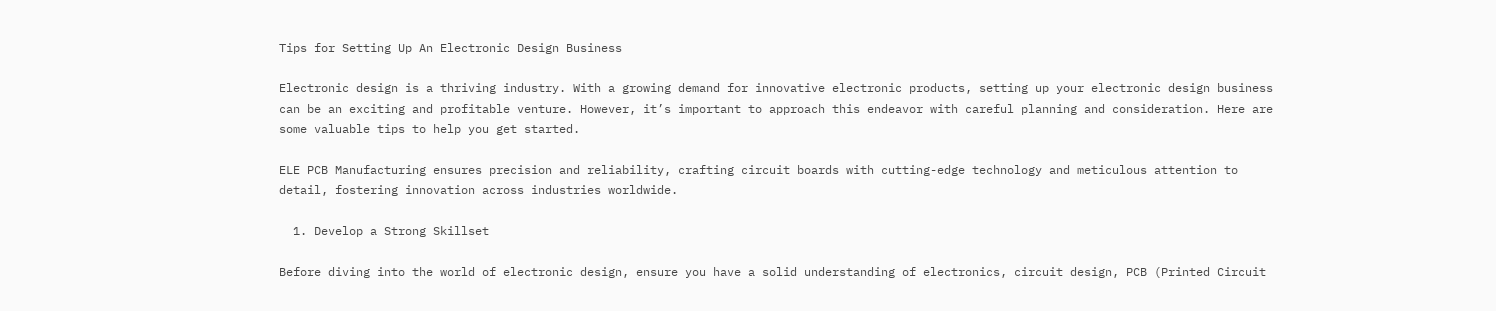Tips for Setting Up An Electronic Design Business

Electronic design is a thriving industry. With a growing demand for innovative electronic products, setting up your electronic design business can be an exciting and profitable venture. However, it’s important to approach this endeavor with careful planning and consideration. Here are some valuable tips to help you get started.

ELE PCB Manufacturing ensures precision and reliability, crafting circuit boards with cutting-edge technology and meticulous attention to detail, fostering innovation across industries worldwide.

  1. Develop a Strong Skillset

Before diving into the world of electronic design, ensure you have a solid understanding of electronics, circuit design, PCB (Printed Circuit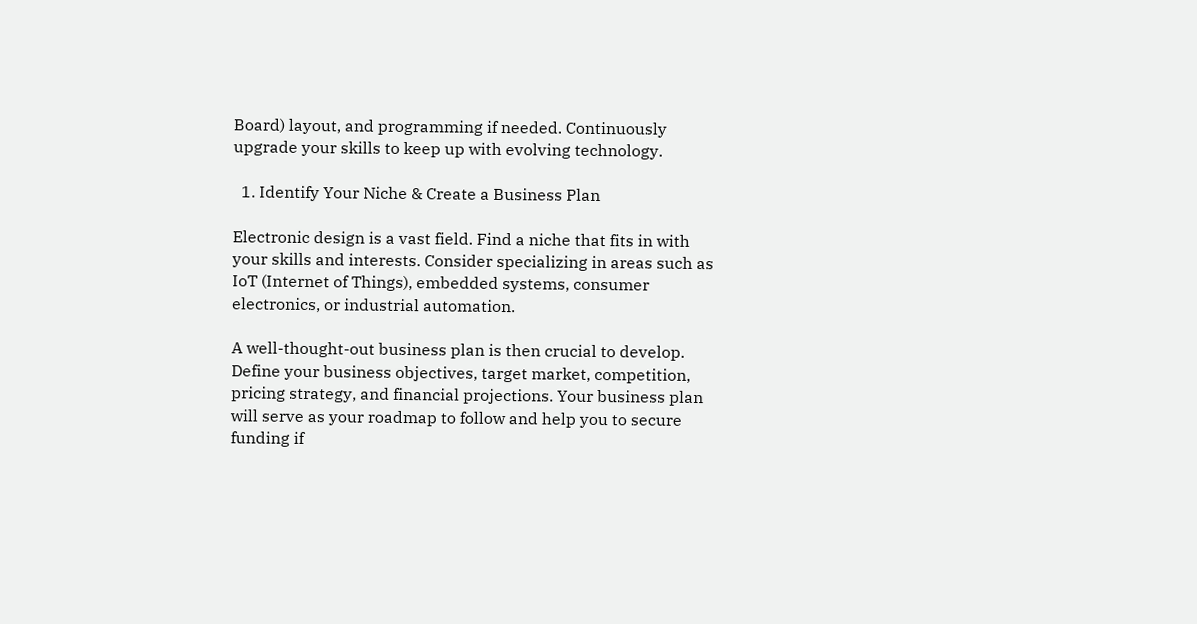Board) layout, and programming if needed. Continuously upgrade your skills to keep up with evolving technology.

  1. Identify Your Niche & Create a Business Plan

Electronic design is a vast field. Find a niche that fits in with your skills and interests. Consider specializing in areas such as IoT (Internet of Things), embedded systems, consumer electronics, or industrial automation.

A well-thought-out business plan is then crucial to develop. Define your business objectives, target market, competition, pricing strategy, and financial projections. Your business plan will serve as your roadmap to follow and help you to secure funding if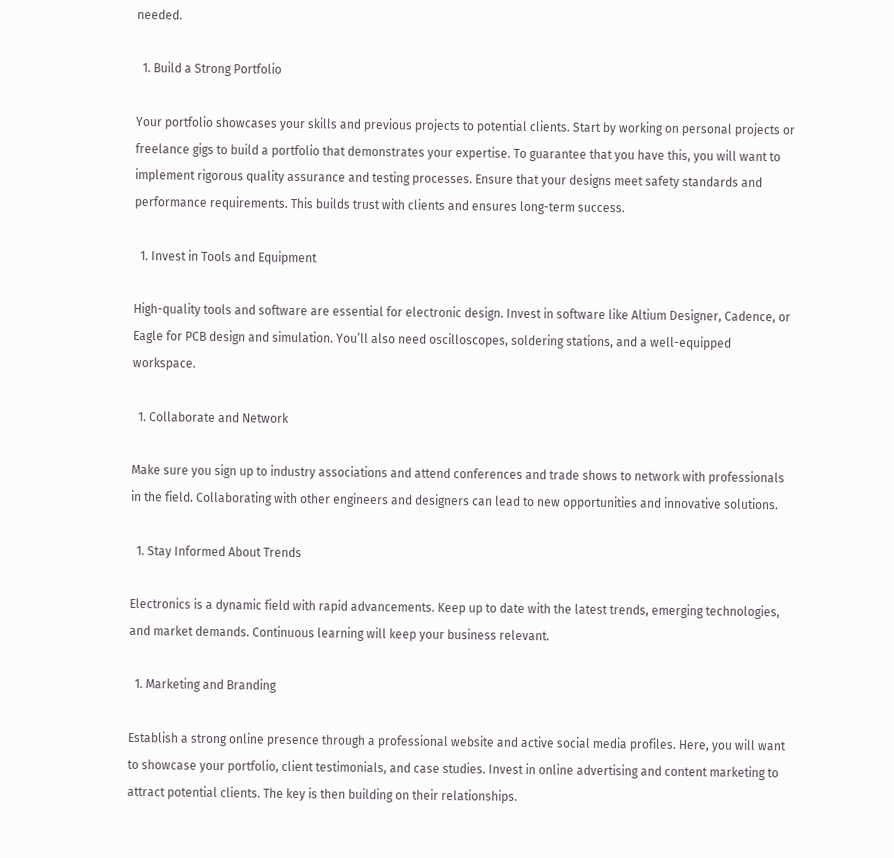needed.

  1. Build a Strong Portfolio

Your portfolio showcases your skills and previous projects to potential clients. Start by working on personal projects or freelance gigs to build a portfolio that demonstrates your expertise. To guarantee that you have this, you will want to implement rigorous quality assurance and testing processes. Ensure that your designs meet safety standards and performance requirements. This builds trust with clients and ensures long-term success.

  1. Invest in Tools and Equipment

High-quality tools and software are essential for electronic design. Invest in software like Altium Designer, Cadence, or Eagle for PCB design and simulation. You’ll also need oscilloscopes, soldering stations, and a well-equipped workspace.

  1. Collaborate and Network

Make sure you sign up to industry associations and attend conferences and trade shows to network with professionals in the field. Collaborating with other engineers and designers can lead to new opportunities and innovative solutions.

  1. Stay Informed About Trends

Electronics is a dynamic field with rapid advancements. Keep up to date with the latest trends, emerging technologies, and market demands. Continuous learning will keep your business relevant.

  1. Marketing and Branding

Establish a strong online presence through a professional website and active social media profiles. Here, you will want to showcase your portfolio, client testimonials, and case studies. Invest in online advertising and content marketing to attract potential clients. The key is then building on their relationships.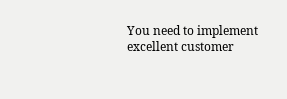You need to implement excellent customer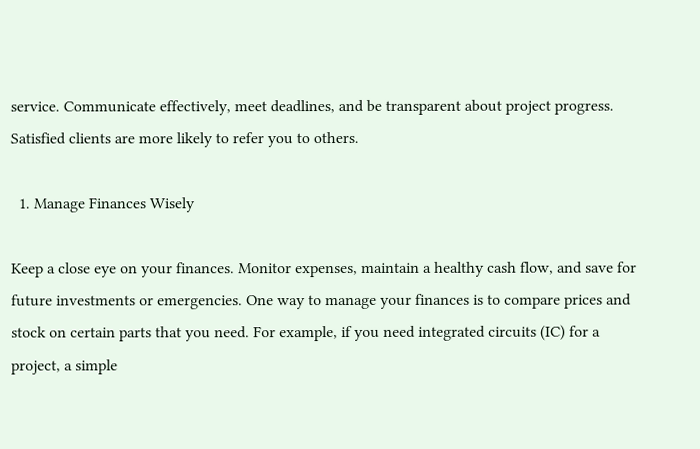service. Communicate effectively, meet deadlines, and be transparent about project progress. Satisfied clients are more likely to refer you to others.

  1. Manage Finances Wisely

Keep a close eye on your finances. Monitor expenses, maintain a healthy cash flow, and save for future investments or emergencies. One way to manage your finances is to compare prices and stock on certain parts that you need. For example, if you need integrated circuits (IC) for a project, a simple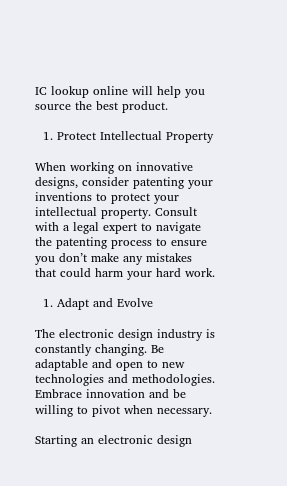IC lookup online will help you source the best product.

  1. Protect Intellectual Property

When working on innovative designs, consider patenting your inventions to protect your intellectual property. Consult with a legal expert to navigate the patenting process to ensure you don’t make any mistakes that could harm your hard work.

  1. Adapt and Evolve

The electronic design industry is constantly changing. Be adaptable and open to new technologies and methodologies. Embrace innovation and be willing to pivot when necessary.

Starting an electronic design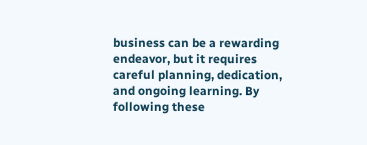business can be a rewarding endeavor, but it requires careful planning, dedication, and ongoing learning. By following these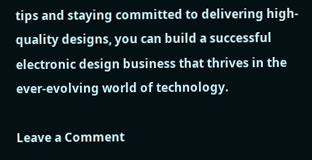tips and staying committed to delivering high-quality designs, you can build a successful electronic design business that thrives in the ever-evolving world of technology.

Leave a Comment